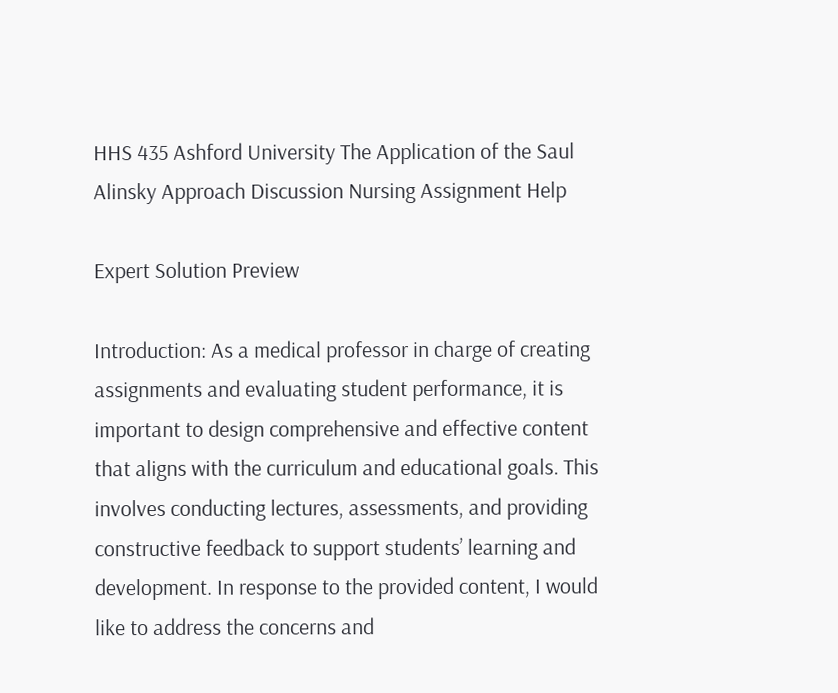HHS 435 Ashford University The Application of the Saul Alinsky Approach Discussion Nursing Assignment Help

Expert Solution Preview

Introduction: As a medical professor in charge of creating assignments and evaluating student performance, it is important to design comprehensive and effective content that aligns with the curriculum and educational goals. This involves conducting lectures, assessments, and providing constructive feedback to support students’ learning and development. In response to the provided content, I would like to address the concerns and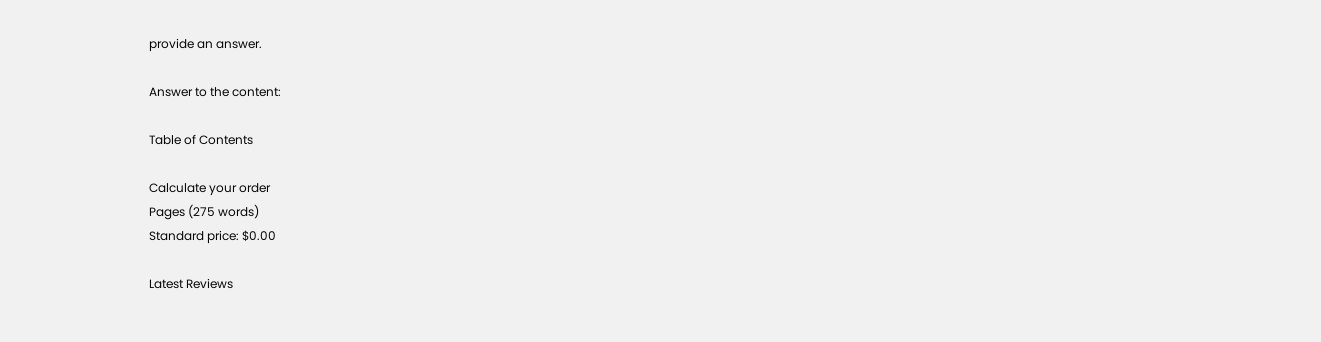provide an answer.

Answer to the content:

Table of Contents

Calculate your order
Pages (275 words)
Standard price: $0.00

Latest Reviews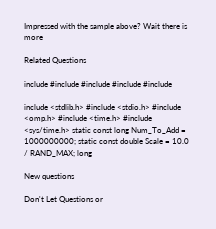Impressed with the sample above? Wait there is more

Related Questions

include #include #include #include #include

include <stdlib.h> #include <stdio.h> #include <omp.h> #include <time.h> #include <sys/time.h> static const long Num_To_Add = 1000000000; static const double Scale = 10.0 / RAND_MAX; long

New questions

Don't Let Questions or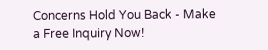Concerns Hold You Back - Make a Free Inquiry Now!